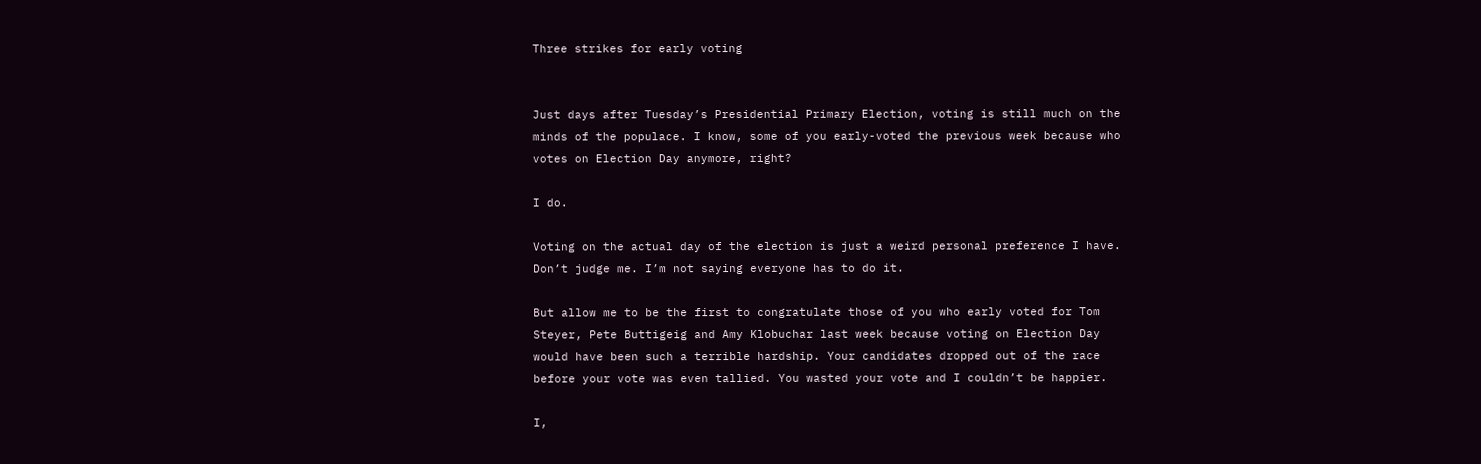Three strikes for early voting


Just days after Tuesday’s Presidential Primary Election, voting is still much on the minds of the populace. I know, some of you early-voted the previous week because who votes on Election Day anymore, right?

I do.

Voting on the actual day of the election is just a weird personal preference I have. Don’t judge me. I’m not saying everyone has to do it.

But allow me to be the first to congratulate those of you who early voted for Tom Steyer, Pete Buttigeig and Amy Klobuchar last week because voting on Election Day would have been such a terrible hardship. Your candidates dropped out of the race before your vote was even tallied. You wasted your vote and I couldn’t be happier.

I,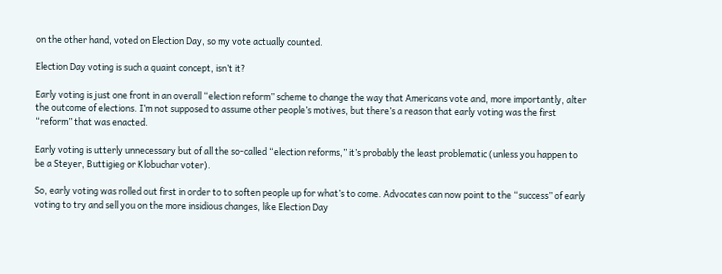on the other hand, voted on Election Day, so my vote actually counted.

Election Day voting is such a quaint concept, isn’t it?

Early voting is just one front in an overall “election reform” scheme to change the way that Americans vote and, more importantly, alter the outcome of elections. I’m not supposed to assume other people’s motives, but there’s a reason that early voting was the first “reform” that was enacted.

Early voting is utterly unnecessary but of all the so-called “election reforms,” it’s probably the least problematic (unless you happen to be a Steyer, Buttigieg or Klobuchar voter).

So, early voting was rolled out first in order to to soften people up for what’s to come. Advocates can now point to the “success” of early voting to try and sell you on the more insidious changes, like Election Day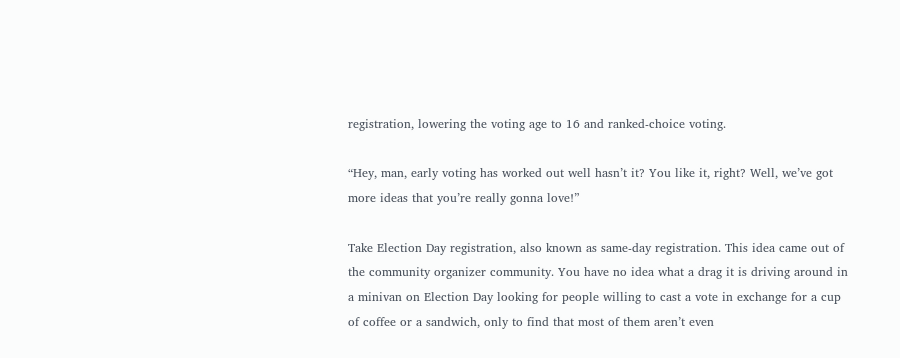registration, lowering the voting age to 16 and ranked-choice voting.

“Hey, man, early voting has worked out well hasn’t it? You like it, right? Well, we’ve got more ideas that you’re really gonna love!”

Take Election Day registration, also known as same-day registration. This idea came out of the community organizer community. You have no idea what a drag it is driving around in a minivan on Election Day looking for people willing to cast a vote in exchange for a cup of coffee or a sandwich, only to find that most of them aren’t even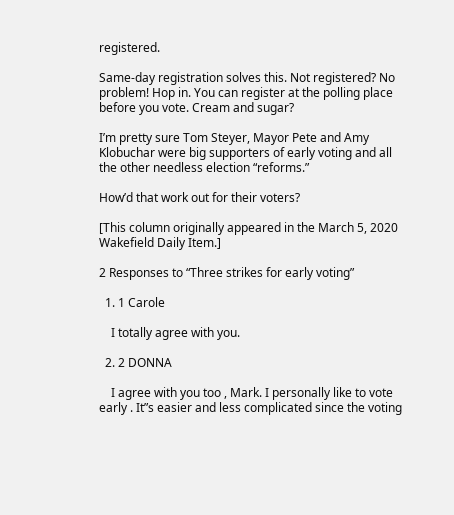registered.

Same-day registration solves this. Not registered? No problem! Hop in. You can register at the polling place before you vote. Cream and sugar?

I’m pretty sure Tom Steyer, Mayor Pete and Amy Klobuchar were big supporters of early voting and all the other needless election “reforms.”

How’d that work out for their voters?

[This column originally appeared in the March 5, 2020 Wakefield Daily Item.]

2 Responses to “Three strikes for early voting”

  1. 1 Carole

    I totally agree with you.

  2. 2 DONNA

    I agree with you too , Mark. I personally like to vote early . It”s easier and less complicated since the voting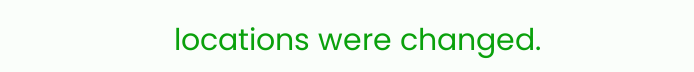locations were changed.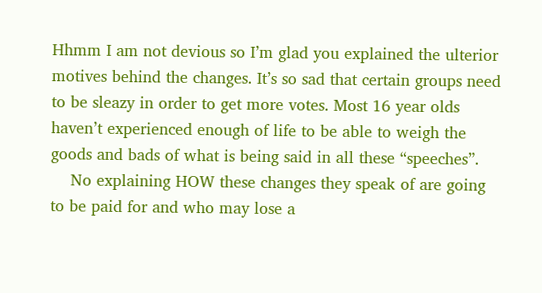Hhmm I am not devious so I’m glad you explained the ulterior motives behind the changes. It’s so sad that certain groups need to be sleazy in order to get more votes. Most 16 year olds haven’t experienced enough of life to be able to weigh the goods and bads of what is being said in all these “speeches”.
    No explaining HOW these changes they speak of are going to be paid for and who may lose a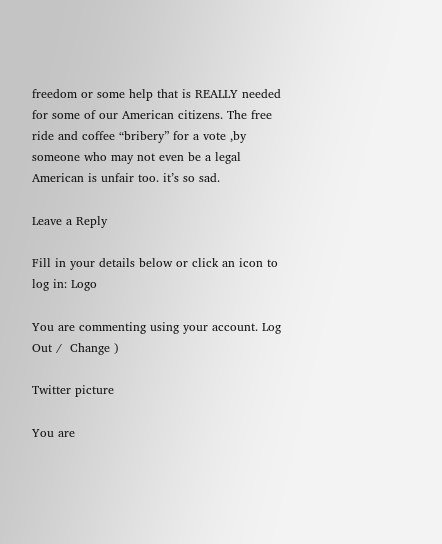freedom or some help that is REALLY needed for some of our American citizens. The free ride and coffee “bribery” for a vote ,by someone who may not even be a legal American is unfair too. it’s so sad.

Leave a Reply

Fill in your details below or click an icon to log in: Logo

You are commenting using your account. Log Out /  Change )

Twitter picture

You are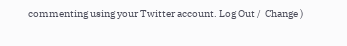commenting using your Twitter account. Log Out /  Change )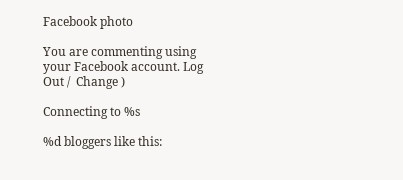Facebook photo

You are commenting using your Facebook account. Log Out /  Change )

Connecting to %s

%d bloggers like this: